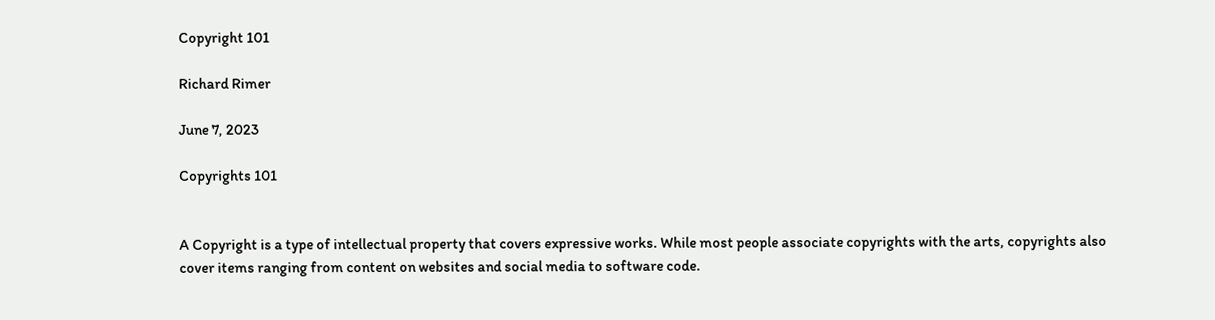Copyright 101

Richard Rimer

June 7, 2023

Copyrights 101


A Copyright is a type of intellectual property that covers expressive works. While most people associate copyrights with the arts, copyrights also cover items ranging from content on websites and social media to software code.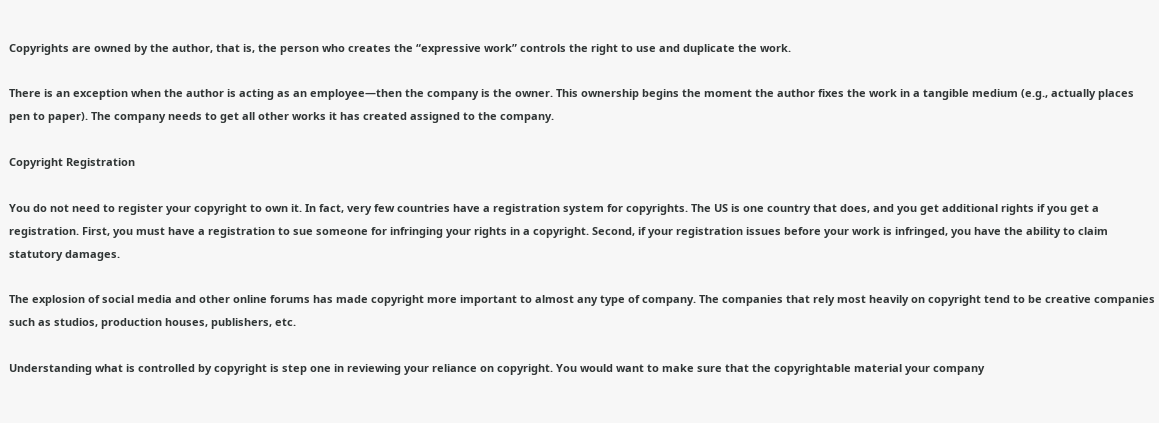Copyrights are owned by the author, that is, the person who creates the “expressive work” controls the right to use and duplicate the work.

There is an exception when the author is acting as an employee—then the company is the owner. This ownership begins the moment the author fixes the work in a tangible medium (e.g., actually places pen to paper). The company needs to get all other works it has created assigned to the company.

Copyright Registration

You do not need to register your copyright to own it. In fact, very few countries have a registration system for copyrights. The US is one country that does, and you get additional rights if you get a registration. First, you must have a registration to sue someone for infringing your rights in a copyright. Second, if your registration issues before your work is infringed, you have the ability to claim statutory damages.

The explosion of social media and other online forums has made copyright more important to almost any type of company. The companies that rely most heavily on copyright tend to be creative companies such as studios, production houses, publishers, etc.

Understanding what is controlled by copyright is step one in reviewing your reliance on copyright. You would want to make sure that the copyrightable material your company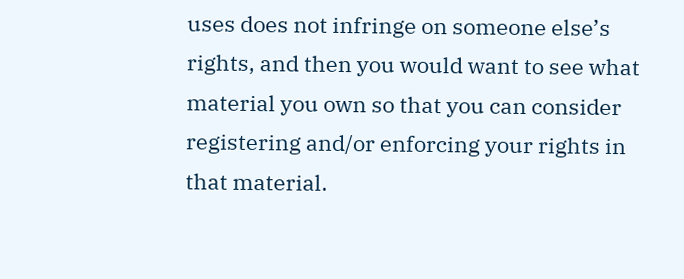uses does not infringe on someone else’s rights, and then you would want to see what material you own so that you can consider registering and/or enforcing your rights in that material.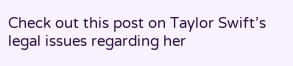Check out this post on Taylor Swift’s legal issues regarding her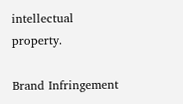intellectual property.

Brand Infringement